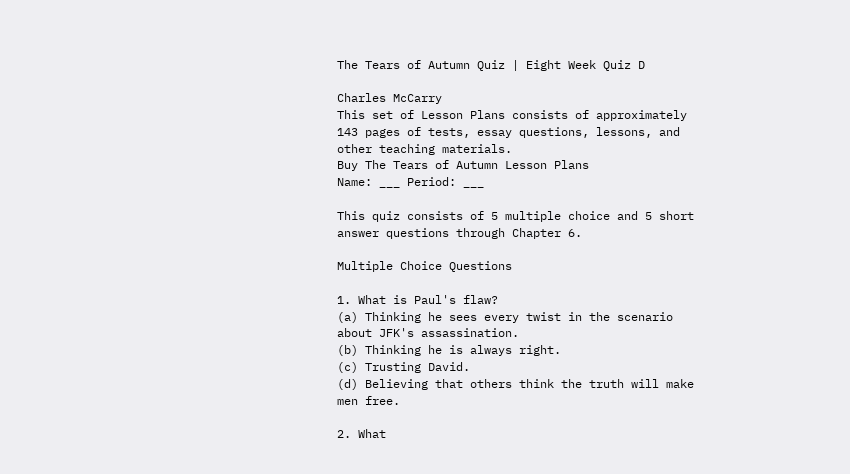The Tears of Autumn Quiz | Eight Week Quiz D

Charles McCarry
This set of Lesson Plans consists of approximately 143 pages of tests, essay questions, lessons, and other teaching materials.
Buy The Tears of Autumn Lesson Plans
Name: ___ Period: ___

This quiz consists of 5 multiple choice and 5 short answer questions through Chapter 6.

Multiple Choice Questions

1. What is Paul's flaw?
(a) Thinking he sees every twist in the scenario about JFK's assassination.
(b) Thinking he is always right.
(c) Trusting David.
(d) Believing that others think the truth will make men free.

2. What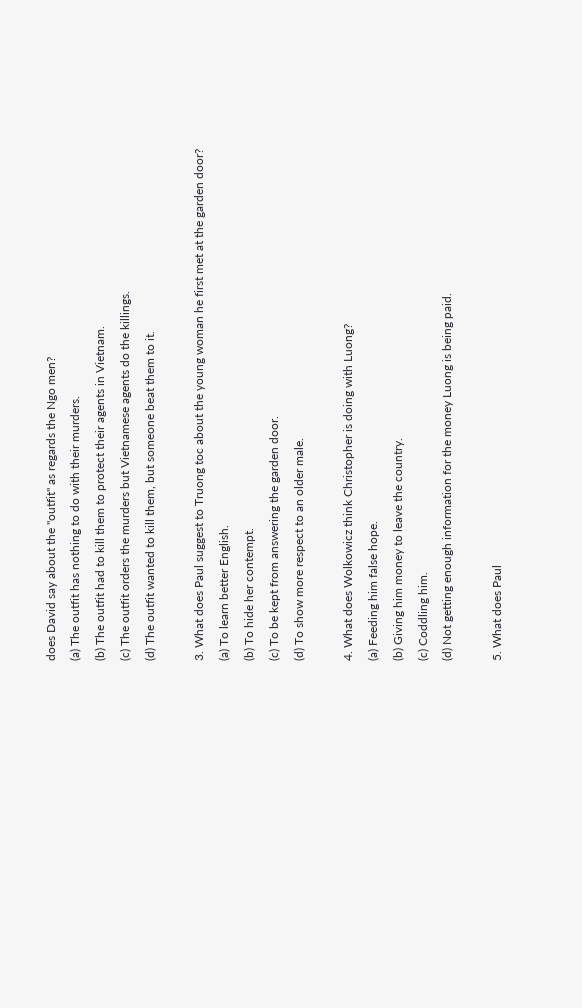does David say about the "outfit" as regards the Ngo men?
(a) The outfit has nothing to do with their murders.
(b) The outfit had to kill them to protect their agents in Vietnam.
(c) The outfit orders the murders but Vietnamese agents do the killings.
(d) The outfit wanted to kill them, but someone beat them to it.

3. What does Paul suggest to Truong toc about the young woman he first met at the garden door?
(a) To learn better English.
(b) To hide her contempt.
(c) To be kept from answering the garden door.
(d) To show more respect to an older male.

4. What does Wolkowicz think Christopher is doing with Luong?
(a) Feeding him false hope.
(b) Giving him money to leave the country.
(c) Coddling him.
(d) Not getting enough information for the money Luong is being paid.

5. What does Paul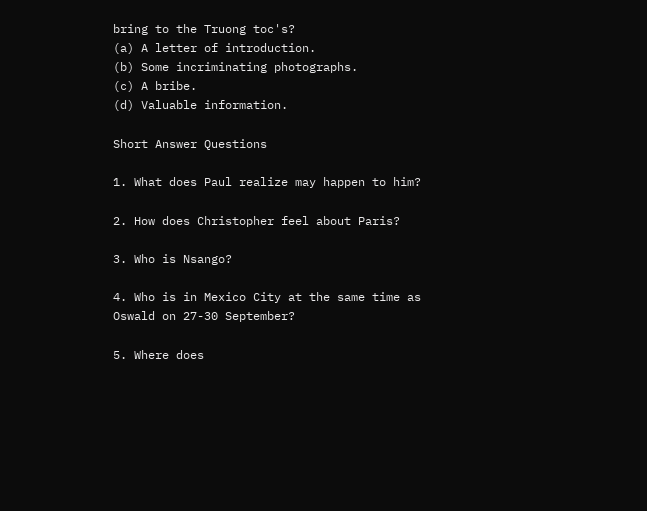bring to the Truong toc's?
(a) A letter of introduction.
(b) Some incriminating photographs.
(c) A bribe.
(d) Valuable information.

Short Answer Questions

1. What does Paul realize may happen to him?

2. How does Christopher feel about Paris?

3. Who is Nsango?

4. Who is in Mexico City at the same time as Oswald on 27-30 September?

5. Where does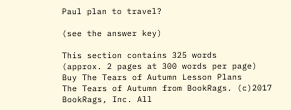Paul plan to travel?

(see the answer key)

This section contains 325 words
(approx. 2 pages at 300 words per page)
Buy The Tears of Autumn Lesson Plans
The Tears of Autumn from BookRags. (c)2017 BookRags, Inc. All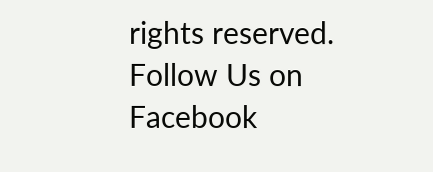rights reserved.
Follow Us on Facebook